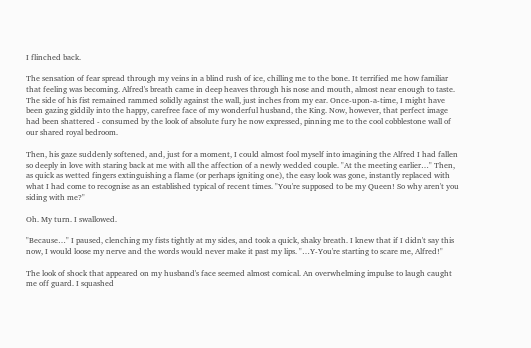I flinched back.

The sensation of fear spread through my veins in a blind rush of ice, chilling me to the bone. It terrified me how familiar that feeling was becoming. Alfred's breath came in deep heaves through his nose and mouth, almost near enough to taste. The side of his fist remained rammed solidly against the wall, just inches from my ear. Once-upon-a-time, I might have been gazing giddily into the happy, carefree face of my wonderful husband, the King. Now, however, that perfect image had been shattered - consumed by the look of absolute fury he now expressed, pinning me to the cool cobblestone wall of our shared royal bedroom.

Then, his gaze suddenly softened, and, just for a moment, I could almost fool myself into imagining the Alfred I had fallen so deeply in love with staring back at me with all the affection of a newly wedded couple. "At the meeting earlier…" Then, as quick as wetted fingers extinguishing a flame (or perhaps igniting one), the easy look was gone, instantly replaced with what I had come to recognise as an established typical of recent times. "You're supposed to be my Queen! So why aren't you siding with me?"

Oh. My turn. I swallowed.

"Because…" I paused, clenching my fists tightly at my sides, and took a quick, shaky breath. I knew that if I didn't say this now, I would loose my nerve and the words would never make it past my lips. "…Y-You're starting to scare me, Alfred!"

The look of shock that appeared on my husband's face seemed almost comical. An overwhelming impulse to laugh caught me off guard. I squashed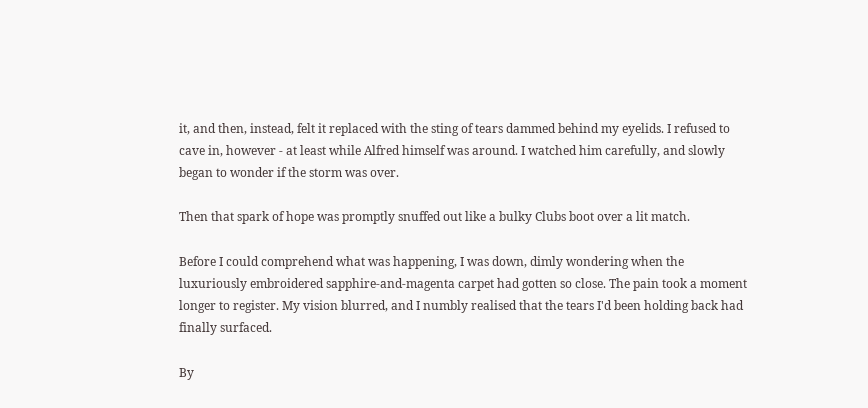it, and then, instead, felt it replaced with the sting of tears dammed behind my eyelids. I refused to cave in, however - at least while Alfred himself was around. I watched him carefully, and slowly began to wonder if the storm was over.

Then that spark of hope was promptly snuffed out like a bulky Clubs boot over a lit match.

Before I could comprehend what was happening, I was down, dimly wondering when the luxuriously embroidered sapphire-and-magenta carpet had gotten so close. The pain took a moment longer to register. My vision blurred, and I numbly realised that the tears I'd been holding back had finally surfaced.

By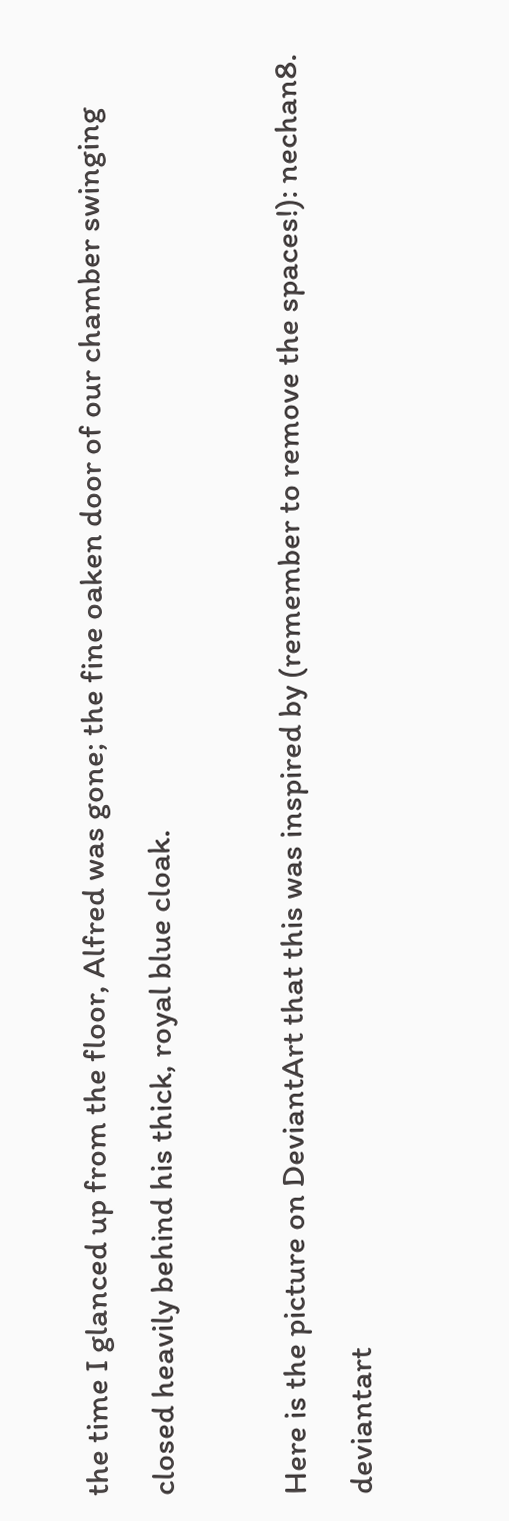the time I glanced up from the floor, Alfred was gone; the fine oaken door of our chamber swinging closed heavily behind his thick, royal blue cloak.

Here is the picture on DeviantArt that this was inspired by (remember to remove the spaces!): nechan8. deviantart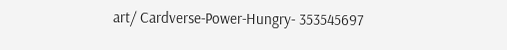art/ Cardverse-Power-Hungry- 353545697